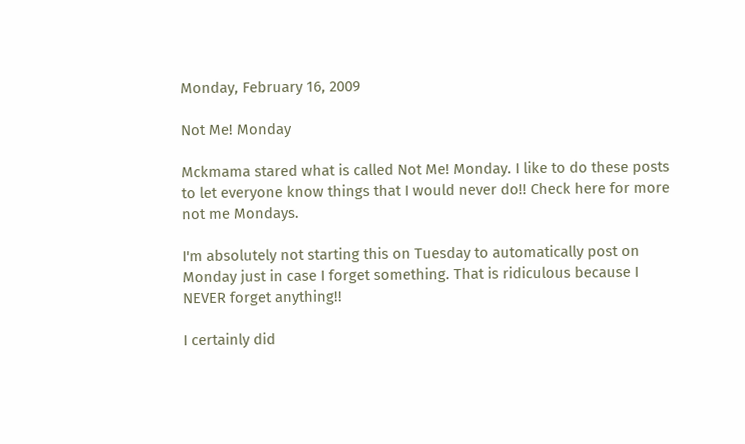Monday, February 16, 2009

Not Me! Monday

Mckmama stared what is called Not Me! Monday. I like to do these posts to let everyone know things that I would never do!! Check here for more not me Mondays.

I'm absolutely not starting this on Tuesday to automatically post on Monday just in case I forget something. That is ridiculous because I NEVER forget anything!!

I certainly did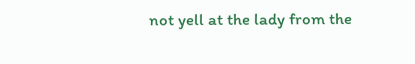not yell at the lady from the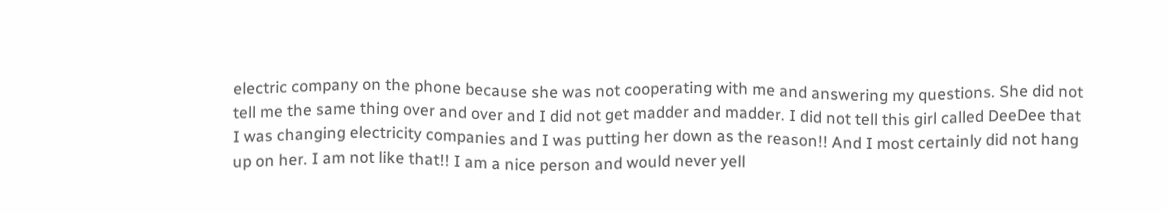electric company on the phone because she was not cooperating with me and answering my questions. She did not tell me the same thing over and over and I did not get madder and madder. I did not tell this girl called DeeDee that I was changing electricity companies and I was putting her down as the reason!! And I most certainly did not hang up on her. I am not like that!! I am a nice person and would never yell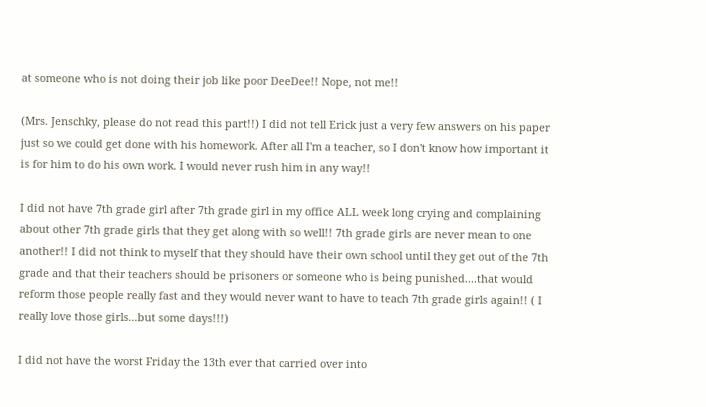at someone who is not doing their job like poor DeeDee!! Nope, not me!!

(Mrs. Jenschky, please do not read this part!!) I did not tell Erick just a very few answers on his paper just so we could get done with his homework. After all I'm a teacher, so I don't know how important it is for him to do his own work. I would never rush him in any way!!

I did not have 7th grade girl after 7th grade girl in my office ALL week long crying and complaining about other 7th grade girls that they get along with so well!! 7th grade girls are never mean to one another!! I did not think to myself that they should have their own school until they get out of the 7th grade and that their teachers should be prisoners or someone who is being punished....that would reform those people really fast and they would never want to have to teach 7th grade girls again!! ( I really love those girls...but some days!!!)

I did not have the worst Friday the 13th ever that carried over into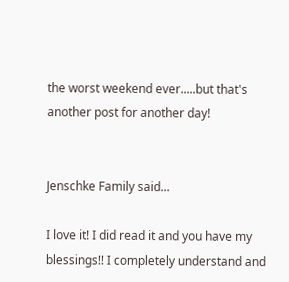the worst weekend ever.....but that's another post for another day!


Jenschke Family said...

I love it! I did read it and you have my blessings!! I completely understand and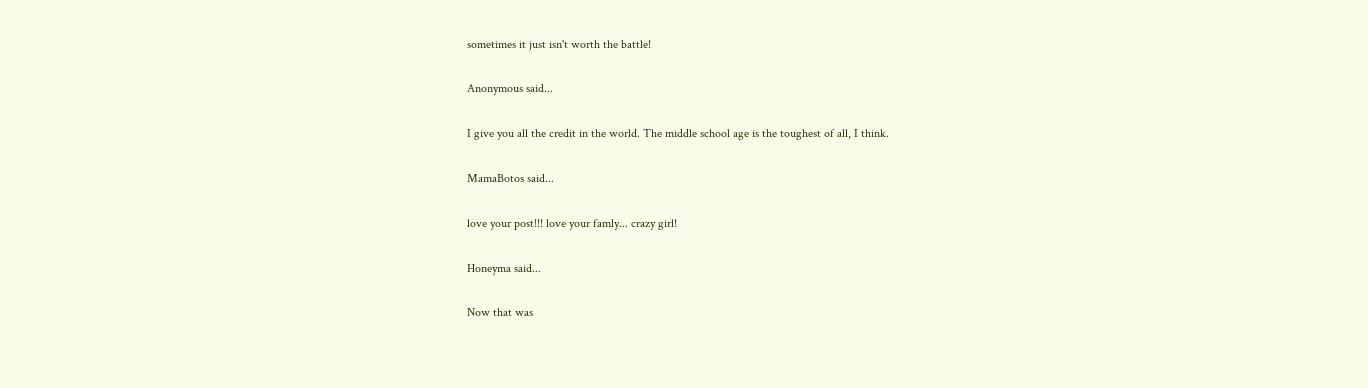sometimes it just isn't worth the battle!

Anonymous said...

I give you all the credit in the world. The middle school age is the toughest of all, I think.

MamaBotos said...

love your post!!! love your famly... crazy girl!

Honeyma said...

Now that was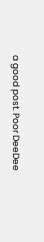a good post. Poor DeeDee